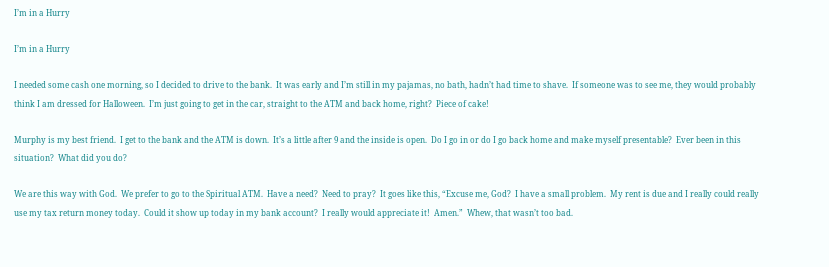I’m in a Hurry

I’m in a Hurry

I needed some cash one morning, so I decided to drive to the bank.  It was early and I’m still in my pajamas, no bath, hadn’t had time to shave.  If someone was to see me, they would probably think I am dressed for Halloween.  I’m just going to get in the car, straight to the ATM and back home, right?  Piece of cake!

Murphy is my best friend.  I get to the bank and the ATM is down.  It’s a little after 9 and the inside is open.  Do I go in or do I go back home and make myself presentable?  Ever been in this situation?  What did you do?

We are this way with God.  We prefer to go to the Spiritual ATM.  Have a need?  Need to pray?  It goes like this, “Excuse me, God?  I have a small problem.  My rent is due and I really could really use my tax return money today.  Could it show up today in my bank account?  I really would appreciate it!  Amen.”  Whew, that wasn’t too bad.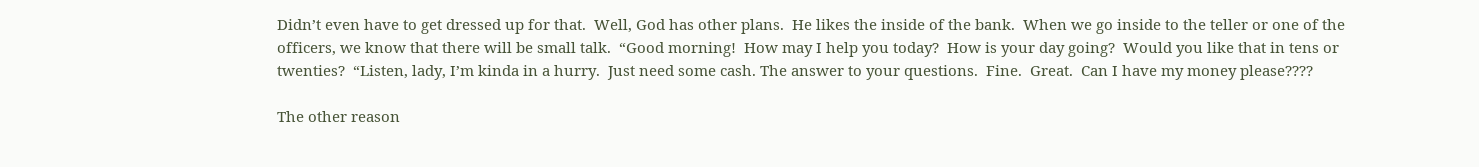Didn’t even have to get dressed up for that.  Well, God has other plans.  He likes the inside of the bank.  When we go inside to the teller or one of the officers, we know that there will be small talk.  “Good morning!  How may I help you today?  How is your day going?  Would you like that in tens or twenties?  “Listen, lady, I’m kinda in a hurry.  Just need some cash. The answer to your questions.  Fine.  Great.  Can I have my money please????

The other reason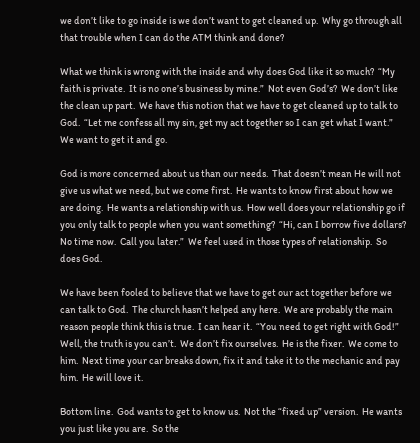we don’t like to go inside is we don’t want to get cleaned up.  Why go through all that trouble when I can do the ATM think and done?

What we think is wrong with the inside and why does God like it so much?  “My faith is private.  It is no one’s business by mine.”  Not even God’s?  We don’t like the clean up part.  We have this notion that we have to get cleaned up to talk to God.  “Let me confess all my sin, get my act together so I can get what I want.”  We want to get it and go.

God is more concerned about us than our needs.  That doesn’t mean He will not give us what we need, but we come first.  He wants to know first about how we are doing.  He wants a relationship with us.  How well does your relationship go if you only talk to people when you want something?  “Hi, can I borrow five dollars?  No time now.  Call you later.”  We feel used in those types of relationship.  So does God.

We have been fooled to believe that we have to get our act together before we can talk to God.  The church hasn’t helped any here.  We are probably the main reason people think this is true.  I can hear it.  “You need to get right with God!”  Well, the truth is you can’t.  We don’t fix ourselves.  He is the fixer.  We come to him.  Next time your car breaks down, fix it and take it to the mechanic and pay him.  He will love it.

Bottom line.  God wants to get to know us.  Not the “fixed up” version.  He wants you just like you are.  So the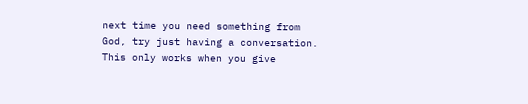next time you need something from God, try just having a conversation.  This only works when you give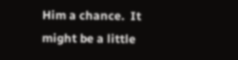Him a chance.  It might be a little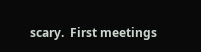scary.  First meetings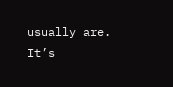usually are.  It’s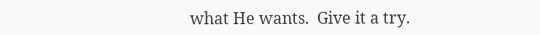what He wants.  Give it a try.